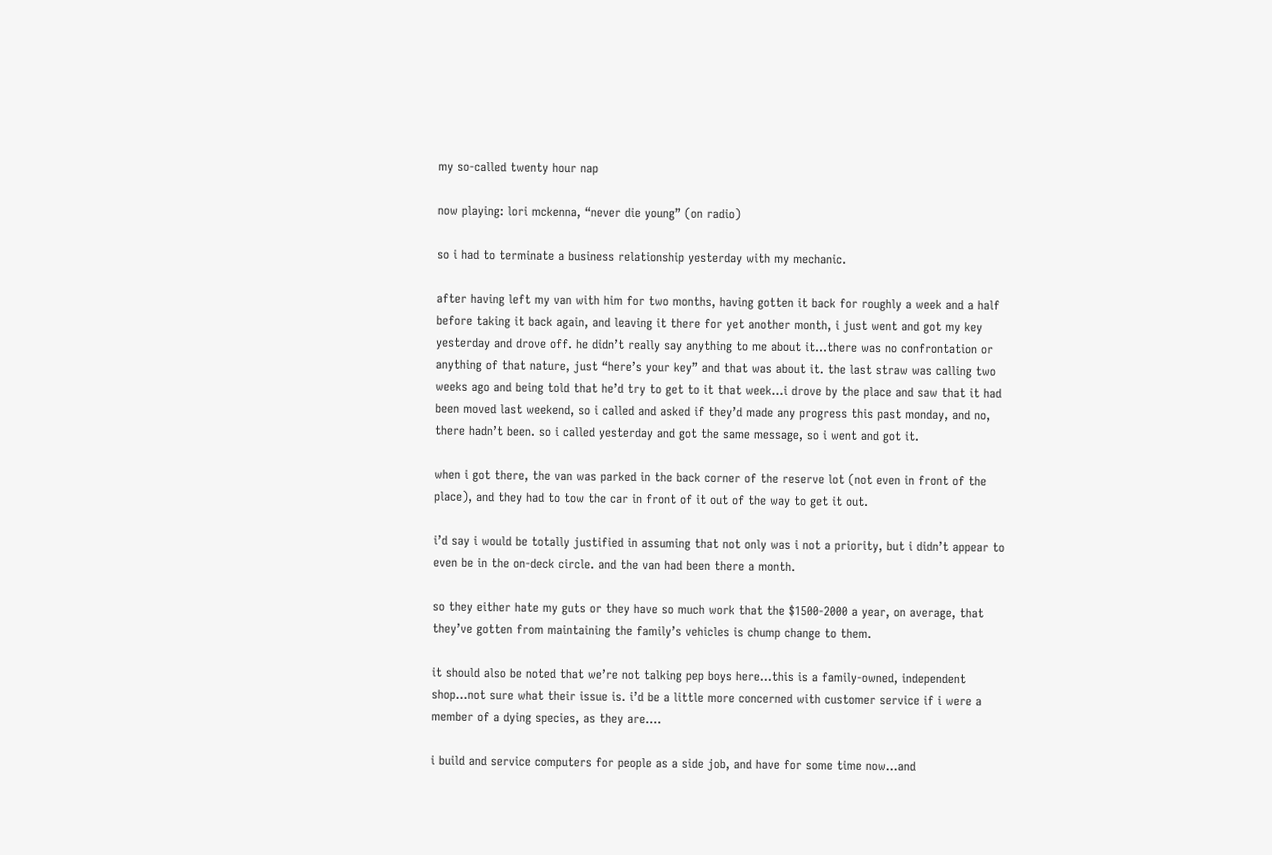my so-called twenty hour nap

now playing: lori mckenna, “never die young” (on radio)

so i had to terminate a business relationship yesterday with my mechanic.

after having left my van with him for two months, having gotten it back for roughly a week and a half before taking it back again, and leaving it there for yet another month, i just went and got my key yesterday and drove off. he didn’t really say anything to me about it…there was no confrontation or anything of that nature, just “here’s your key” and that was about it. the last straw was calling two weeks ago and being told that he’d try to get to it that week…i drove by the place and saw that it had been moved last weekend, so i called and asked if they’d made any progress this past monday, and no, there hadn’t been. so i called yesterday and got the same message, so i went and got it.

when i got there, the van was parked in the back corner of the reserve lot (not even in front of the place), and they had to tow the car in front of it out of the way to get it out.

i’d say i would be totally justified in assuming that not only was i not a priority, but i didn’t appear to even be in the on-deck circle. and the van had been there a month.

so they either hate my guts or they have so much work that the $1500-2000 a year, on average, that they’ve gotten from maintaining the family’s vehicles is chump change to them.

it should also be noted that we’re not talking pep boys here…this is a family-owned, independent shop…not sure what their issue is. i’d be a little more concerned with customer service if i were a member of a dying species, as they are….

i build and service computers for people as a side job, and have for some time now…and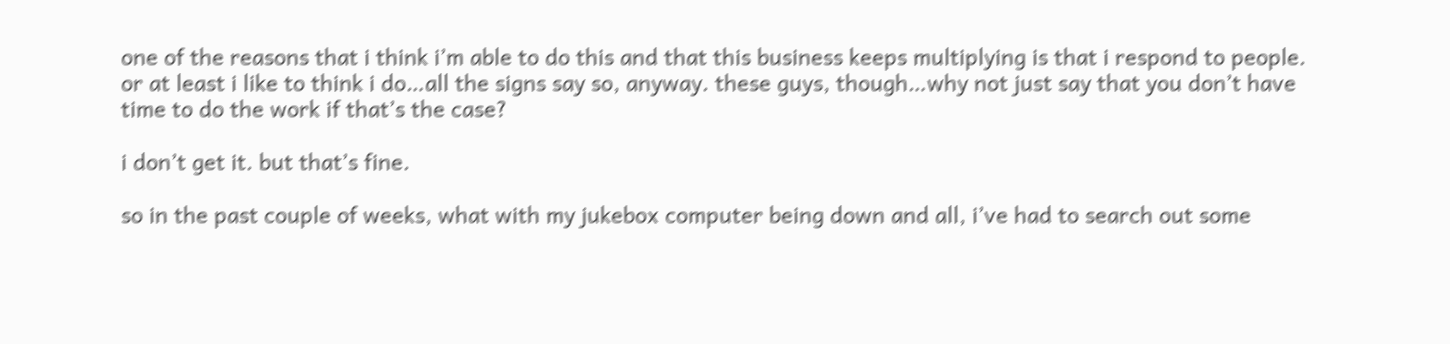one of the reasons that i think i’m able to do this and that this business keeps multiplying is that i respond to people. or at least i like to think i do…all the signs say so, anyway. these guys, though…why not just say that you don’t have time to do the work if that’s the case?

i don’t get it. but that’s fine.

so in the past couple of weeks, what with my jukebox computer being down and all, i’ve had to search out some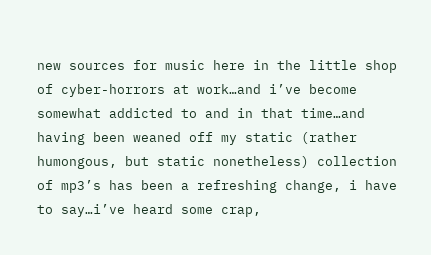new sources for music here in the little shop of cyber-horrors at work…and i’ve become somewhat addicted to and in that time…and having been weaned off my static (rather humongous, but static nonetheless) collection of mp3’s has been a refreshing change, i have to say…i’ve heard some crap,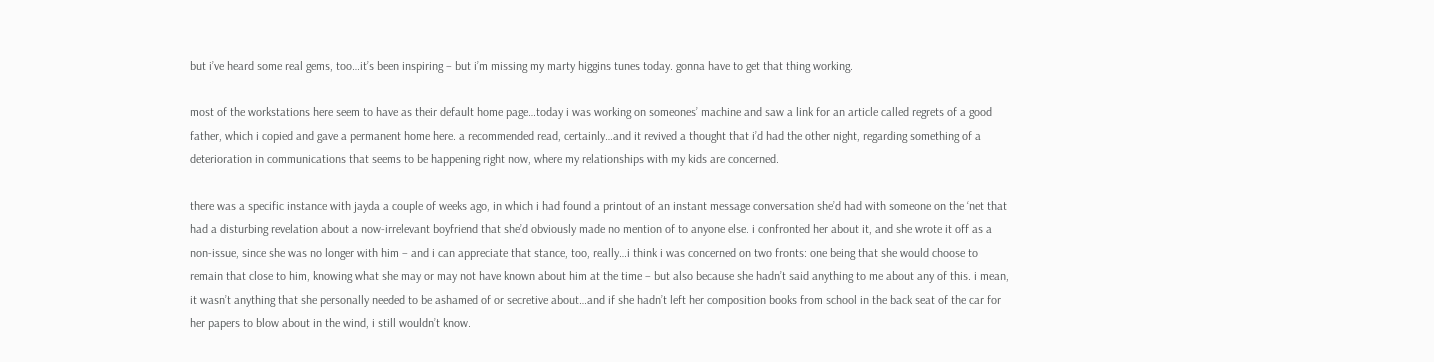but i’ve heard some real gems, too…it’s been inspiring – but i’m missing my marty higgins tunes today. gonna have to get that thing working.

most of the workstations here seem to have as their default home page…today i was working on someones’ machine and saw a link for an article called regrets of a good father, which i copied and gave a permanent home here. a recommended read, certainly…and it revived a thought that i’d had the other night, regarding something of a deterioration in communications that seems to be happening right now, where my relationships with my kids are concerned.

there was a specific instance with jayda a couple of weeks ago, in which i had found a printout of an instant message conversation she’d had with someone on the ‘net that had a disturbing revelation about a now-irrelevant boyfriend that she’d obviously made no mention of to anyone else. i confronted her about it, and she wrote it off as a non-issue, since she was no longer with him – and i can appreciate that stance, too, really…i think i was concerned on two fronts: one being that she would choose to remain that close to him, knowing what she may or may not have known about him at the time – but also because she hadn’t said anything to me about any of this. i mean, it wasn’t anything that she personally needed to be ashamed of or secretive about…and if she hadn’t left her composition books from school in the back seat of the car for her papers to blow about in the wind, i still wouldn’t know.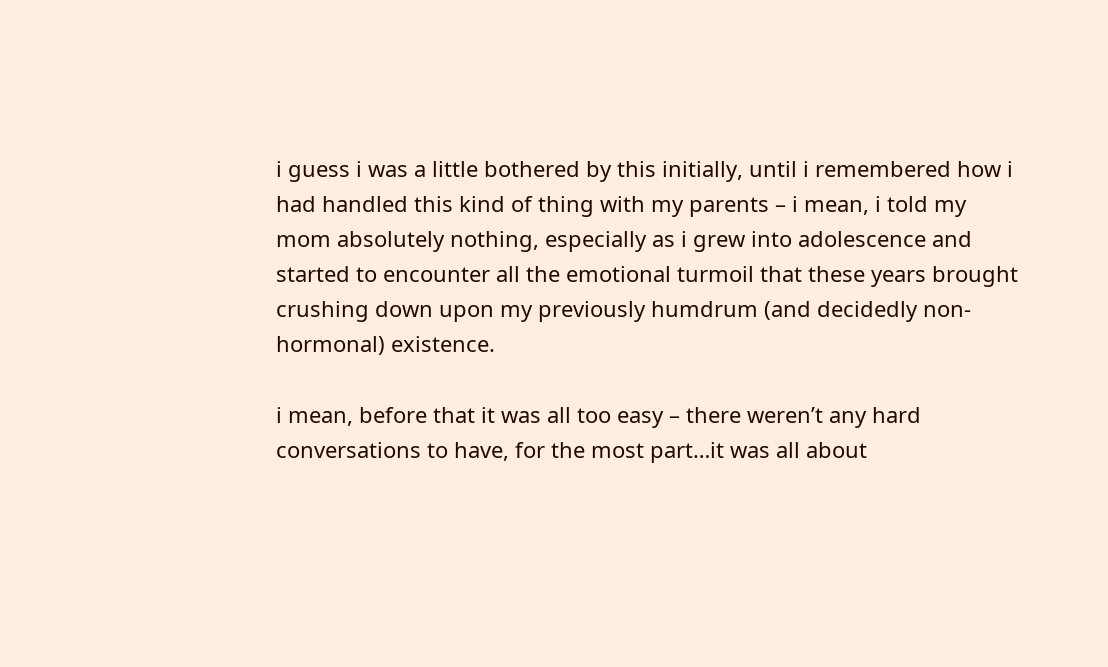i guess i was a little bothered by this initially, until i remembered how i had handled this kind of thing with my parents – i mean, i told my mom absolutely nothing, especially as i grew into adolescence and started to encounter all the emotional turmoil that these years brought crushing down upon my previously humdrum (and decidedly non-hormonal) existence.

i mean, before that it was all too easy – there weren’t any hard conversations to have, for the most part…it was all about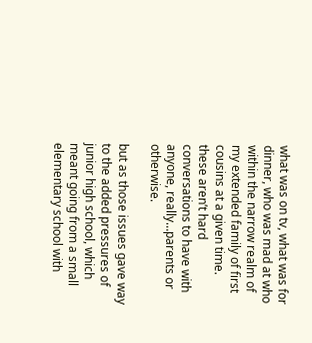what was on tv, what was for dinner, who was mad at who within the narrow realm of my extended family of first cousins at a given time. these aren’t hard conversations to have with anyone, really…parents or otherwise.

but as those issues gave way to the added pressures of junior high school, which meant going from a small elementary school with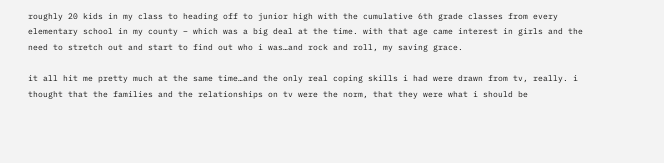roughly 20 kids in my class to heading off to junior high with the cumulative 6th grade classes from every elementary school in my county – which was a big deal at the time. with that age came interest in girls and the need to stretch out and start to find out who i was…and rock and roll, my saving grace.

it all hit me pretty much at the same time…and the only real coping skills i had were drawn from tv, really. i thought that the families and the relationships on tv were the norm, that they were what i should be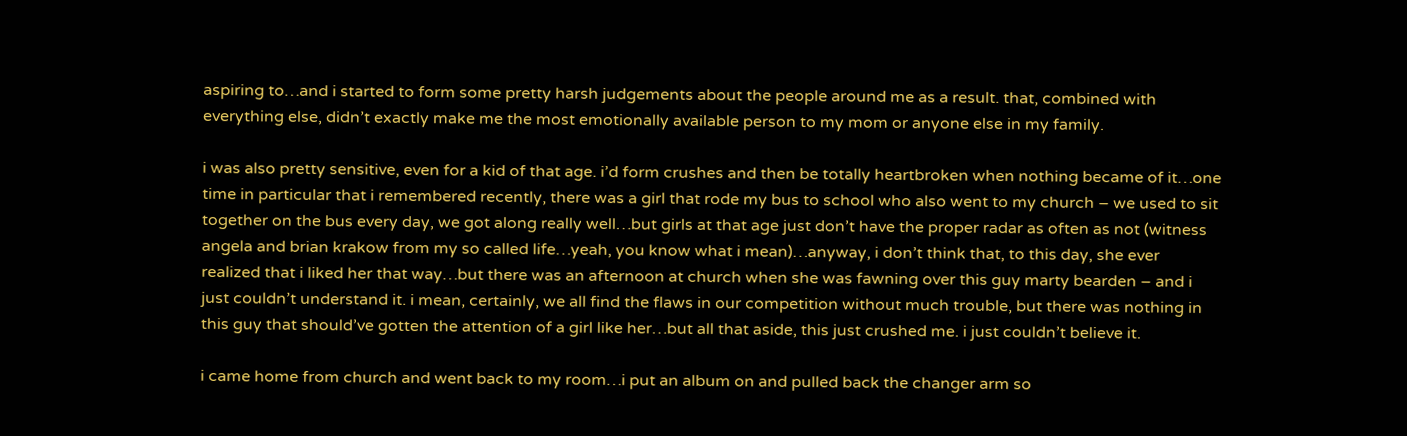aspiring to…and i started to form some pretty harsh judgements about the people around me as a result. that, combined with everything else, didn’t exactly make me the most emotionally available person to my mom or anyone else in my family.

i was also pretty sensitive, even for a kid of that age. i’d form crushes and then be totally heartbroken when nothing became of it…one time in particular that i remembered recently, there was a girl that rode my bus to school who also went to my church – we used to sit together on the bus every day, we got along really well…but girls at that age just don’t have the proper radar as often as not (witness angela and brian krakow from my so called life…yeah, you know what i mean)…anyway, i don’t think that, to this day, she ever realized that i liked her that way…but there was an afternoon at church when she was fawning over this guy marty bearden – and i just couldn’t understand it. i mean, certainly, we all find the flaws in our competition without much trouble, but there was nothing in this guy that should’ve gotten the attention of a girl like her…but all that aside, this just crushed me. i just couldn’t believe it.

i came home from church and went back to my room…i put an album on and pulled back the changer arm so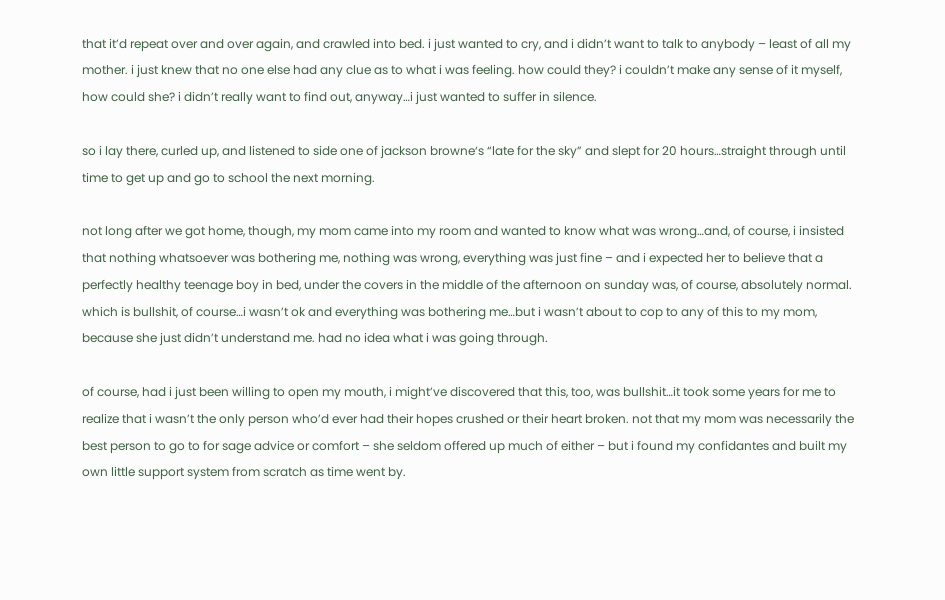that it’d repeat over and over again, and crawled into bed. i just wanted to cry, and i didn’t want to talk to anybody – least of all my mother. i just knew that no one else had any clue as to what i was feeling. how could they? i couldn’t make any sense of it myself, how could she? i didn’t really want to find out, anyway…i just wanted to suffer in silence.

so i lay there, curled up, and listened to side one of jackson browne‘s “late for the sky” and slept for 20 hours…straight through until time to get up and go to school the next morning.

not long after we got home, though, my mom came into my room and wanted to know what was wrong…and, of course, i insisted that nothing whatsoever was bothering me, nothing was wrong, everything was just fine – and i expected her to believe that a perfectly healthy teenage boy in bed, under the covers in the middle of the afternoon on sunday was, of course, absolutely normal. which is bullshit, of course…i wasn’t ok and everything was bothering me…but i wasn’t about to cop to any of this to my mom, because she just didn’t understand me. had no idea what i was going through.

of course, had i just been willing to open my mouth, i might’ve discovered that this, too, was bullshit…it took some years for me to realize that i wasn’t the only person who’d ever had their hopes crushed or their heart broken. not that my mom was necessarily the best person to go to for sage advice or comfort – she seldom offered up much of either – but i found my confidantes and built my own little support system from scratch as time went by.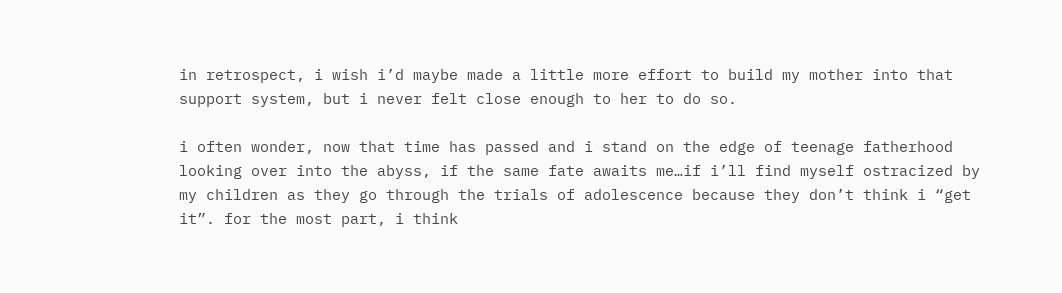in retrospect, i wish i’d maybe made a little more effort to build my mother into that support system, but i never felt close enough to her to do so.

i often wonder, now that time has passed and i stand on the edge of teenage fatherhood looking over into the abyss, if the same fate awaits me…if i’ll find myself ostracized by my children as they go through the trials of adolescence because they don’t think i “get it”. for the most part, i think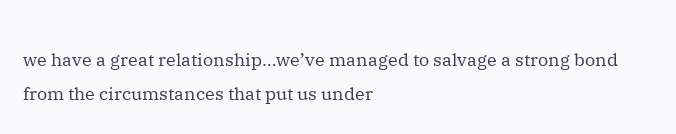we have a great relationship…we’ve managed to salvage a strong bond from the circumstances that put us under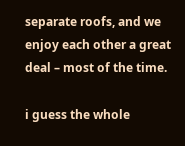separate roofs, and we enjoy each other a great deal – most of the time.

i guess the whole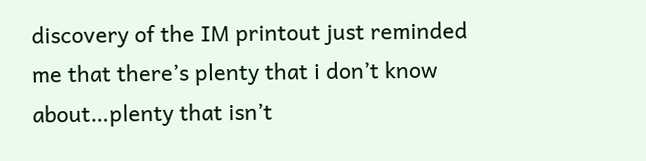discovery of the IM printout just reminded me that there’s plenty that i don’t know about…plenty that isn’t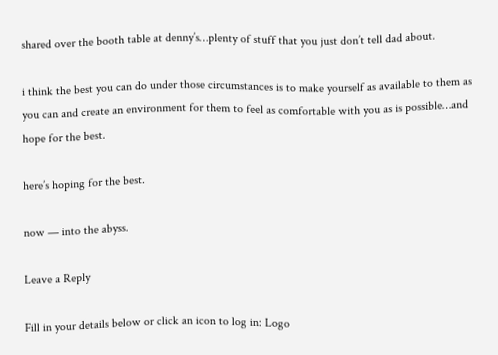shared over the booth table at denny’s…plenty of stuff that you just don’t tell dad about.

i think the best you can do under those circumstances is to make yourself as available to them as you can and create an environment for them to feel as comfortable with you as is possible…and hope for the best.

here’s hoping for the best.

now — into the abyss.

Leave a Reply

Fill in your details below or click an icon to log in: Logo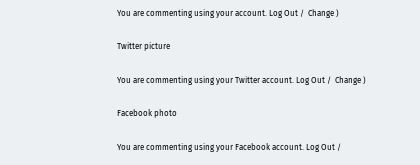You are commenting using your account. Log Out /  Change )

Twitter picture

You are commenting using your Twitter account. Log Out /  Change )

Facebook photo

You are commenting using your Facebook account. Log Out /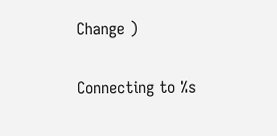Change )

Connecting to %s